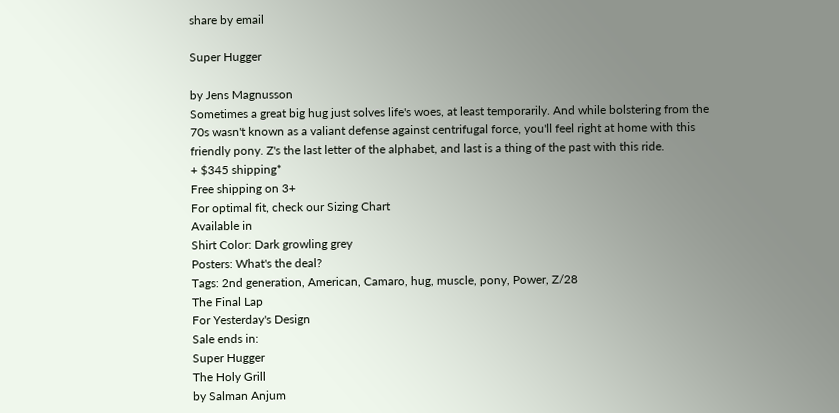share by email

Super Hugger

by Jens Magnusson
Sometimes a great big hug just solves life's woes, at least temporarily. And while bolstering from the 70s wasn't known as a valiant defense against centrifugal force, you'll feel right at home with this friendly pony. Z's the last letter of the alphabet, and last is a thing of the past with this ride.
+ $345 shipping*
Free shipping on 3+
For optimal fit, check our Sizing Chart
Available in
Shirt Color: Dark growling grey
Posters: What's the deal?
Tags: 2nd generation, American, Camaro, hug, muscle, pony, Power, Z/28
The Final Lap
For Yesterday's Design
Sale ends in:
Super Hugger
The Holy Grill
by Salman Anjum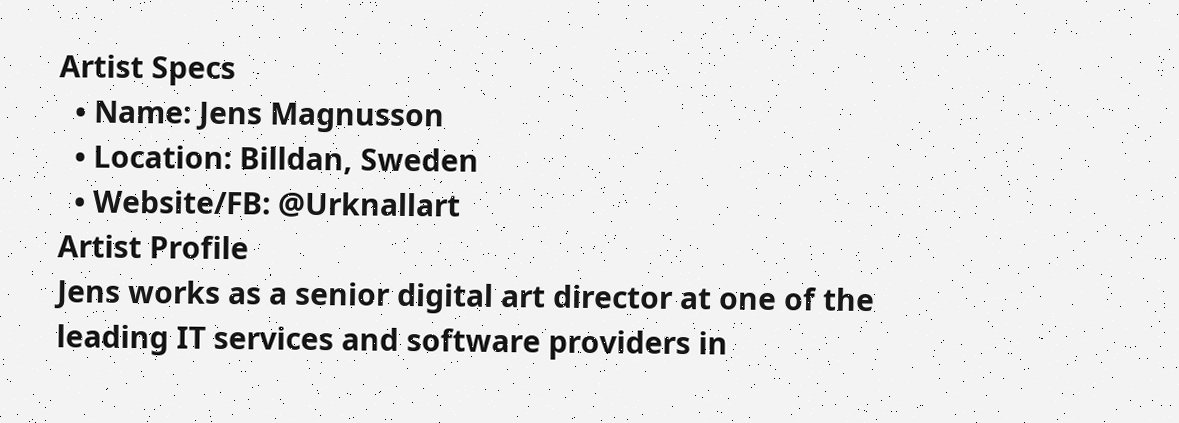Artist Specs
  • Name: Jens Magnusson
  • Location: Billdan, Sweden
  • Website/FB: @Urknallart
Artist Profile
Jens works as a senior digital art director at one of the leading IT services and software providers in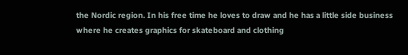the Nordic region. In his free time he loves to draw and he has a little side business where he creates graphics for skateboard and clothing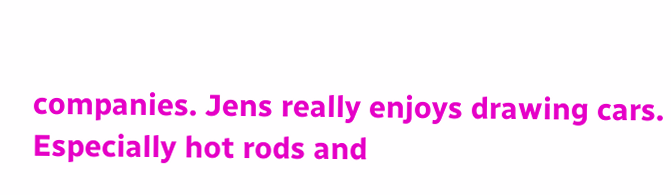companies. Jens really enjoys drawing cars. Especially hot rods and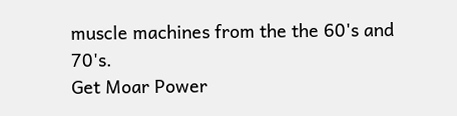muscle machines from the the 60's and 70's.
Get Moar Power